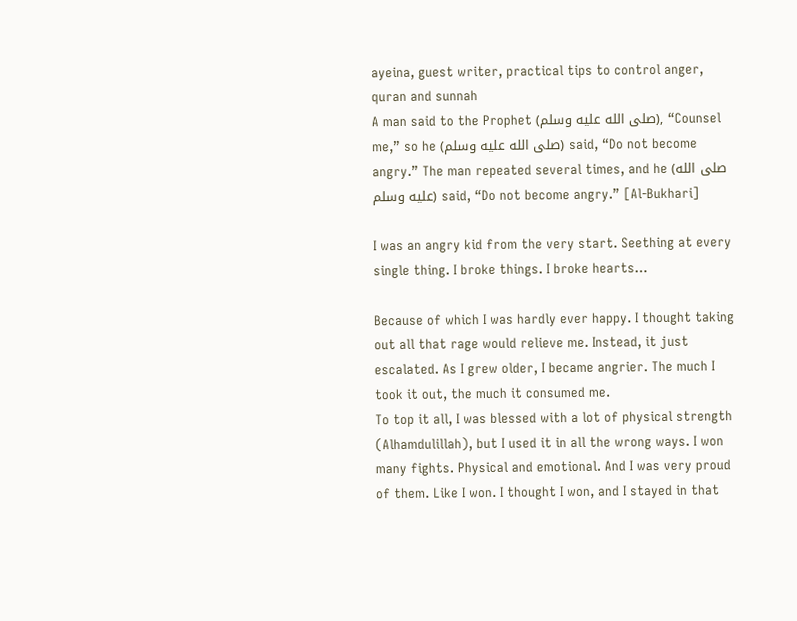ayeina, guest writer, practical tips to control anger, quran and sunnah
A man said to the Prophet (صلى الله عليه وسلم), “Counsel me,” so he (صلى الله عليه وسلم) said, “Do not become angry.” The man repeated several times, and he (صلى الله عليه وسلم) said, “Do not become angry.” [Al-Bukhari]

I was an angry kid from the very start. Seething at every single thing. I broke things. I broke hearts…

Because of which I was hardly ever happy. I thought taking out all that rage would relieve me. Instead, it just escalated. As I grew older, I became angrier. The much I took it out, the much it consumed me.
To top it all, I was blessed with a lot of physical strength (Alhamdulillah), but I used it in all the wrong ways. I won many fights. Physical and emotional. And I was very proud of them. Like I won. I thought I won, and I stayed in that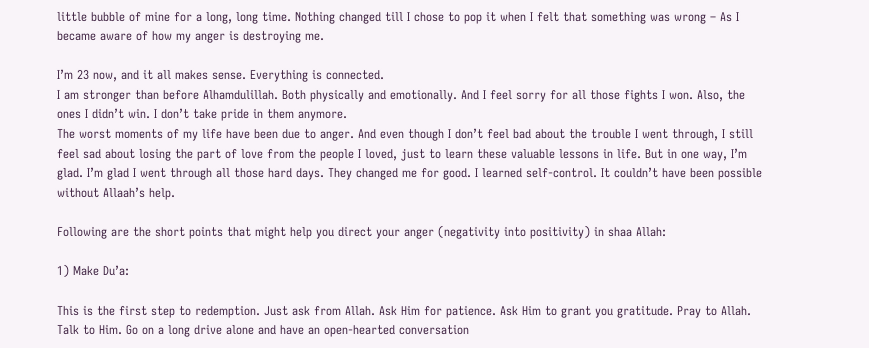little bubble of mine for a long, long time. Nothing changed till I chose to pop it when I felt that something was wrong – As I became aware of how my anger is destroying me.

I’m 23 now, and it all makes sense. Everything is connected.
I am stronger than before Alhamdulillah. Both physically and emotionally. And I feel sorry for all those fights I won. Also, the ones I didn’t win. I don’t take pride in them anymore.
The worst moments of my life have been due to anger. And even though I don’t feel bad about the trouble I went through, I still feel sad about losing the part of love from the people I loved, just to learn these valuable lessons in life. But in one way, I’m glad. I’m glad I went through all those hard days. They changed me for good. I learned self-control. It couldn’t have been possible without Allaah’s help.

Following are the short points that might help you direct your anger (negativity into positivity) in shaa Allah:

1) Make Du’a:

This is the first step to redemption. Just ask from Allah. Ask Him for patience. Ask Him to grant you gratitude. Pray to Allah.
Talk to Him. Go on a long drive alone and have an open-hearted conversation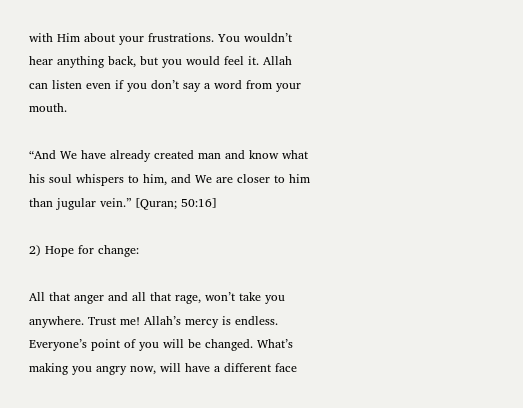with Him about your frustrations. You wouldn’t hear anything back, but you would feel it. Allah can listen even if you don’t say a word from your mouth.

“And We have already created man and know what his soul whispers to him, and We are closer to him than jugular vein.” [Quran; 50:16]

2) Hope for change:

All that anger and all that rage, won’t take you anywhere. Trust me! Allah’s mercy is endless. Everyone’s point of you will be changed. What’s making you angry now, will have a different face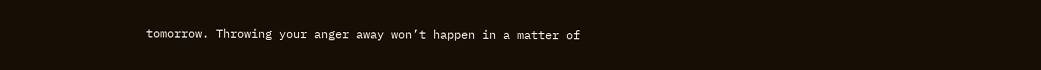tomorrow. Throwing your anger away won’t happen in a matter of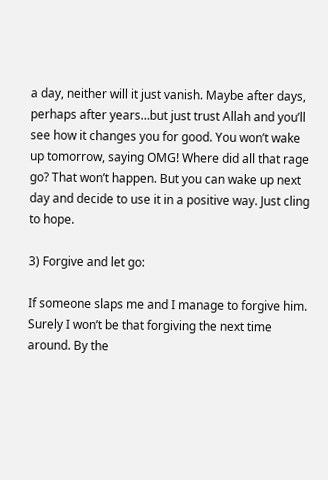a day, neither will it just vanish. Maybe after days, perhaps after years…but just trust Allah and you’ll see how it changes you for good. You won’t wake up tomorrow, saying OMG! Where did all that rage go? That won’t happen. But you can wake up next day and decide to use it in a positive way. Just cling to hope.

3) Forgive and let go:

If someone slaps me and I manage to forgive him. Surely I won’t be that forgiving the next time around. By the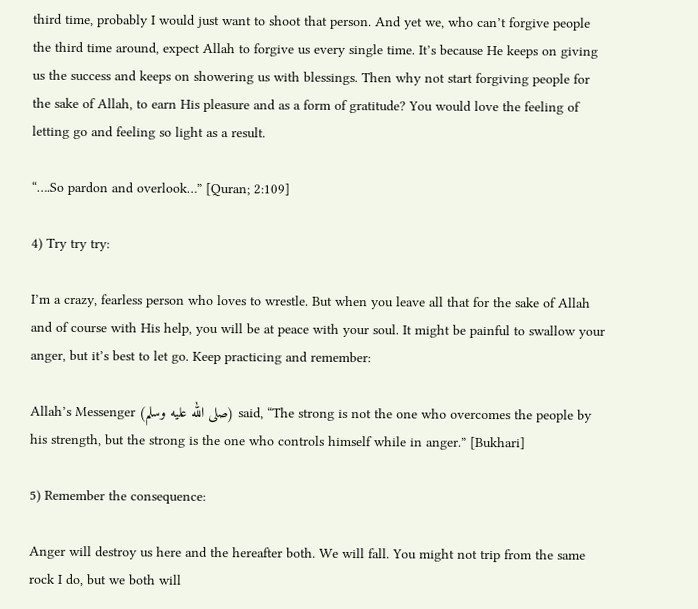third time, probably I would just want to shoot that person. And yet we, who can’t forgive people the third time around, expect Allah to forgive us every single time. It’s because He keeps on giving us the success and keeps on showering us with blessings. Then why not start forgiving people for the sake of Allah, to earn His pleasure and as a form of gratitude? You would love the feeling of letting go and feeling so light as a result.

“….So pardon and overlook…” [Quran; 2:109]

4) Try try try:

I’m a crazy, fearless person who loves to wrestle. But when you leave all that for the sake of Allah and of course with His help, you will be at peace with your soul. It might be painful to swallow your anger, but it’s best to let go. Keep practicing and remember:

Allah’s Messenger (صلى الله عليه وسلم) said, “The strong is not the one who overcomes the people by his strength, but the strong is the one who controls himself while in anger.” [Bukhari]

5) Remember the consequence:

Anger will destroy us here and the hereafter both. We will fall. You might not trip from the same rock I do, but we both will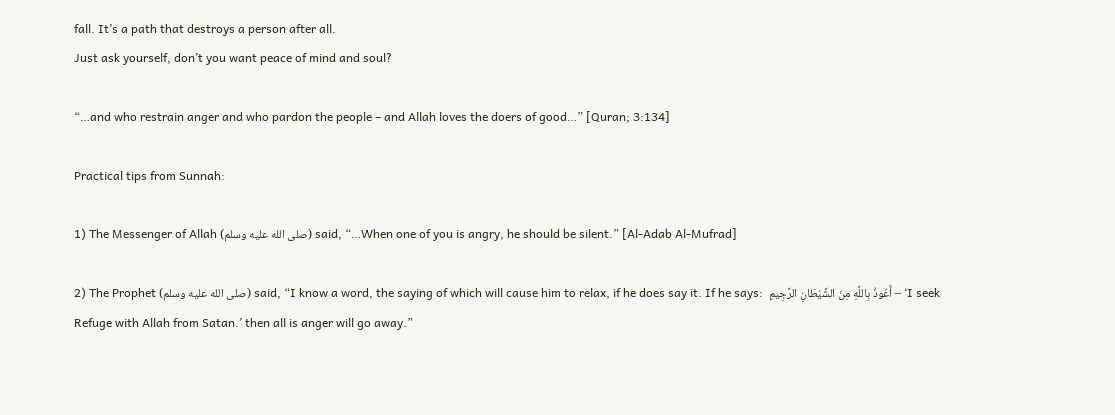fall. It’s a path that destroys a person after all.
Just ask yourself, don’t you want peace of mind and soul?

“…and who restrain anger and who pardon the people – and Allah loves the doers of good…” [Quran; 3:134]

Practical tips from Sunnah:

1) The Messenger of Allah (صلى الله عليه وسلم) said, “…When one of you is angry, he should be silent.” [Al-Adab Al-Mufrad]

2) The Prophet (صلى الله عليه وسلم) said, “I know a word, the saying of which will cause him to relax, if he does say it. If he says:  أَعُوذُ بِاللَّهِ مِنَ الشَّيْطَانِ الرَّجِيمِ – ‘I seek Refuge with Allah from Satan.’ then all is anger will go away.”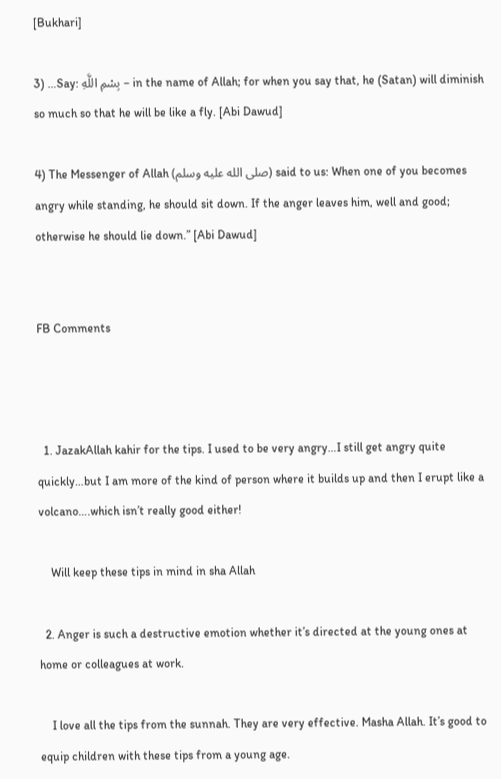[Bukhari]

3) …Say: بِسْمِ اللَّهِ – in the name of Allah; for when you say that, he (Satan) will diminish so much so that he will be like a fly. [Abi Dawud]

4) The Messenger of Allah (صلى الله عليه وسلم) said to us: When one of you becomes angry while standing, he should sit down. If the anger leaves him, well and good; otherwise he should lie down.” [Abi Dawud]


FB Comments



  1. JazakAllah kahir for the tips. I used to be very angry…I still get angry quite quickly…but I am more of the kind of person where it builds up and then I erupt like a volcano….which isn’t really good either!

    Will keep these tips in mind in sha Allah

  2. Anger is such a destructive emotion whether it’s directed at the young ones at home or colleagues at work.

    I love all the tips from the sunnah. They are very effective. Masha Allah. It’s good to equip children with these tips from a young age.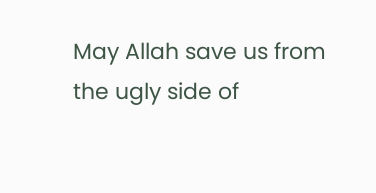May Allah save us from the ugly side of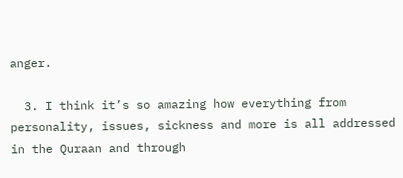anger.

  3. I think it’s so amazing how everything from personality, issues, sickness and more is all addressed in the Quraan and through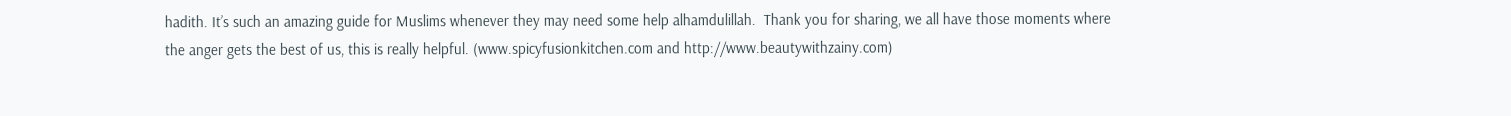hadith. It’s such an amazing guide for Muslims whenever they may need some help alhamdulillah.  Thank you for sharing, we all have those moments where the anger gets the best of us, this is really helpful. (www.spicyfusionkitchen.com and http://www.beautywithzainy.com)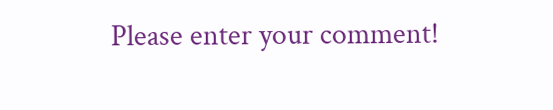Please enter your comment!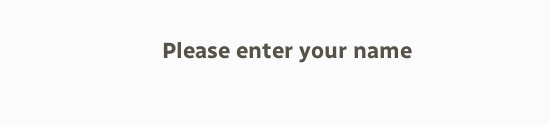Please enter your name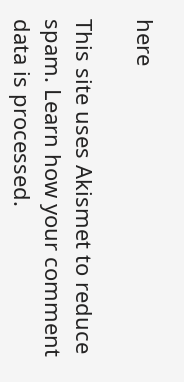here

This site uses Akismet to reduce spam. Learn how your comment data is processed.